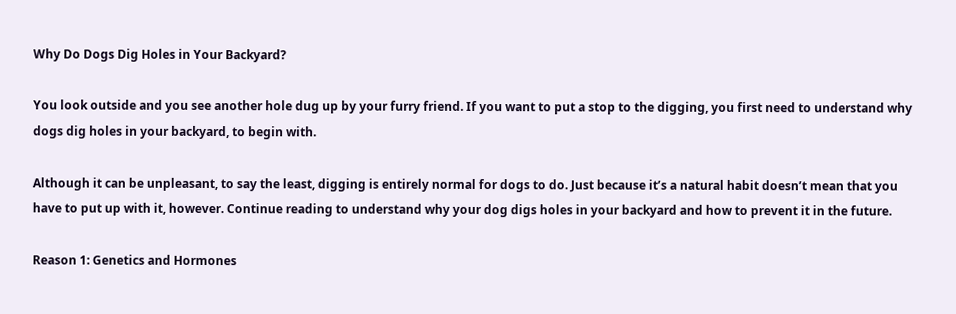Why Do Dogs Dig Holes in Your Backyard?

You look outside and you see another hole dug up by your furry friend. If you want to put a stop to the digging, you first need to understand why dogs dig holes in your backyard, to begin with.

Although it can be unpleasant, to say the least, digging is entirely normal for dogs to do. Just because it’s a natural habit doesn’t mean that you have to put up with it, however. Continue reading to understand why your dog digs holes in your backyard and how to prevent it in the future.

Reason 1: Genetics and Hormones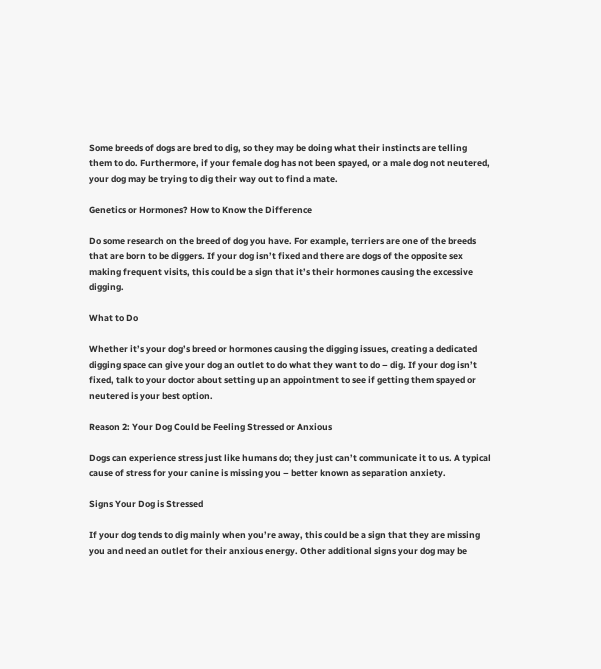Some breeds of dogs are bred to dig, so they may be doing what their instincts are telling them to do. Furthermore, if your female dog has not been spayed, or a male dog not neutered, your dog may be trying to dig their way out to find a mate.

Genetics or Hormones? How to Know the Difference

Do some research on the breed of dog you have. For example, terriers are one of the breeds that are born to be diggers. If your dog isn’t fixed and there are dogs of the opposite sex making frequent visits, this could be a sign that it’s their hormones causing the excessive digging.

What to Do

Whether it’s your dog’s breed or hormones causing the digging issues, creating a dedicated digging space can give your dog an outlet to do what they want to do – dig. If your dog isn’t fixed, talk to your doctor about setting up an appointment to see if getting them spayed or neutered is your best option.

Reason 2: Your Dog Could be Feeling Stressed or Anxious

Dogs can experience stress just like humans do; they just can’t communicate it to us. A typical cause of stress for your canine is missing you – better known as separation anxiety.

Signs Your Dog is Stressed

If your dog tends to dig mainly when you’re away, this could be a sign that they are missing you and need an outlet for their anxious energy. Other additional signs your dog may be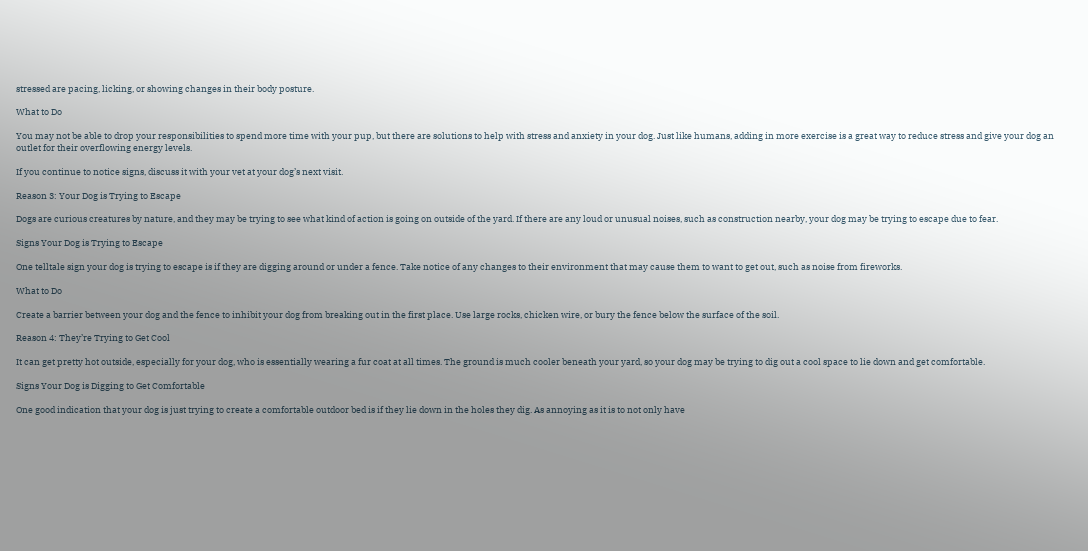stressed are pacing, licking, or showing changes in their body posture.

What to Do

You may not be able to drop your responsibilities to spend more time with your pup, but there are solutions to help with stress and anxiety in your dog. Just like humans, adding in more exercise is a great way to reduce stress and give your dog an outlet for their overflowing energy levels.

If you continue to notice signs, discuss it with your vet at your dog’s next visit.

Reason 3: Your Dog is Trying to Escape

Dogs are curious creatures by nature, and they may be trying to see what kind of action is going on outside of the yard. If there are any loud or unusual noises, such as construction nearby, your dog may be trying to escape due to fear.

Signs Your Dog is Trying to Escape

One telltale sign your dog is trying to escape is if they are digging around or under a fence. Take notice of any changes to their environment that may cause them to want to get out, such as noise from fireworks.

What to Do

Create a barrier between your dog and the fence to inhibit your dog from breaking out in the first place. Use large rocks, chicken wire, or bury the fence below the surface of the soil.

Reason 4: They’re Trying to Get Cool

It can get pretty hot outside, especially for your dog, who is essentially wearing a fur coat at all times. The ground is much cooler beneath your yard, so your dog may be trying to dig out a cool space to lie down and get comfortable.

Signs Your Dog is Digging to Get Comfortable

One good indication that your dog is just trying to create a comfortable outdoor bed is if they lie down in the holes they dig. As annoying as it is to not only have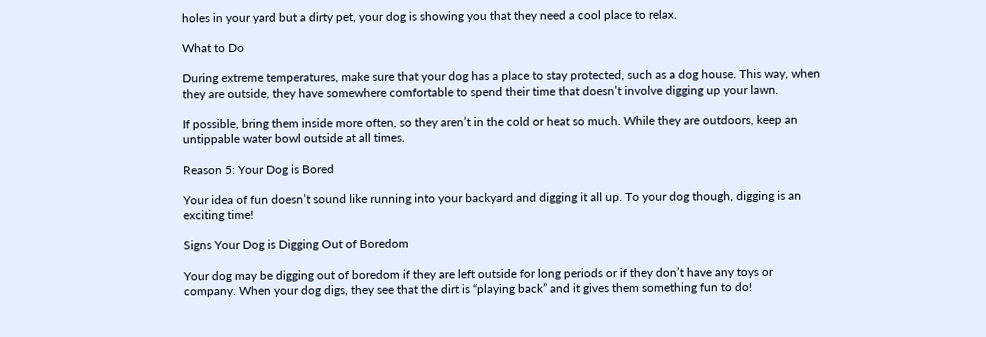holes in your yard but a dirty pet, your dog is showing you that they need a cool place to relax.

What to Do

During extreme temperatures, make sure that your dog has a place to stay protected, such as a dog house. This way, when they are outside, they have somewhere comfortable to spend their time that doesn’t involve digging up your lawn.

If possible, bring them inside more often, so they aren’t in the cold or heat so much. While they are outdoors, keep an untippable water bowl outside at all times.

Reason 5: Your Dog is Bored

Your idea of fun doesn’t sound like running into your backyard and digging it all up. To your dog though, digging is an exciting time!

Signs Your Dog is Digging Out of Boredom

Your dog may be digging out of boredom if they are left outside for long periods or if they don’t have any toys or company. When your dog digs, they see that the dirt is “playing back” and it gives them something fun to do!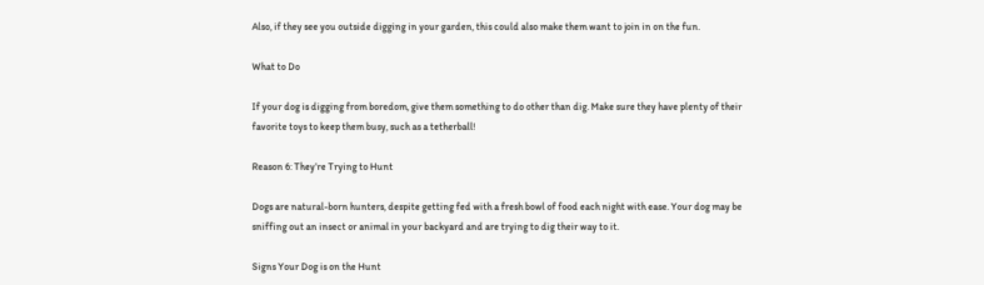Also, if they see you outside digging in your garden, this could also make them want to join in on the fun.

What to Do

If your dog is digging from boredom, give them something to do other than dig. Make sure they have plenty of their favorite toys to keep them busy, such as a tetherball!

Reason 6: They’re Trying to Hunt

Dogs are natural-born hunters, despite getting fed with a fresh bowl of food each night with ease. Your dog may be sniffing out an insect or animal in your backyard and are trying to dig their way to it.

Signs Your Dog is on the Hunt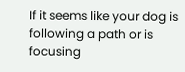If it seems like your dog is following a path or is focusing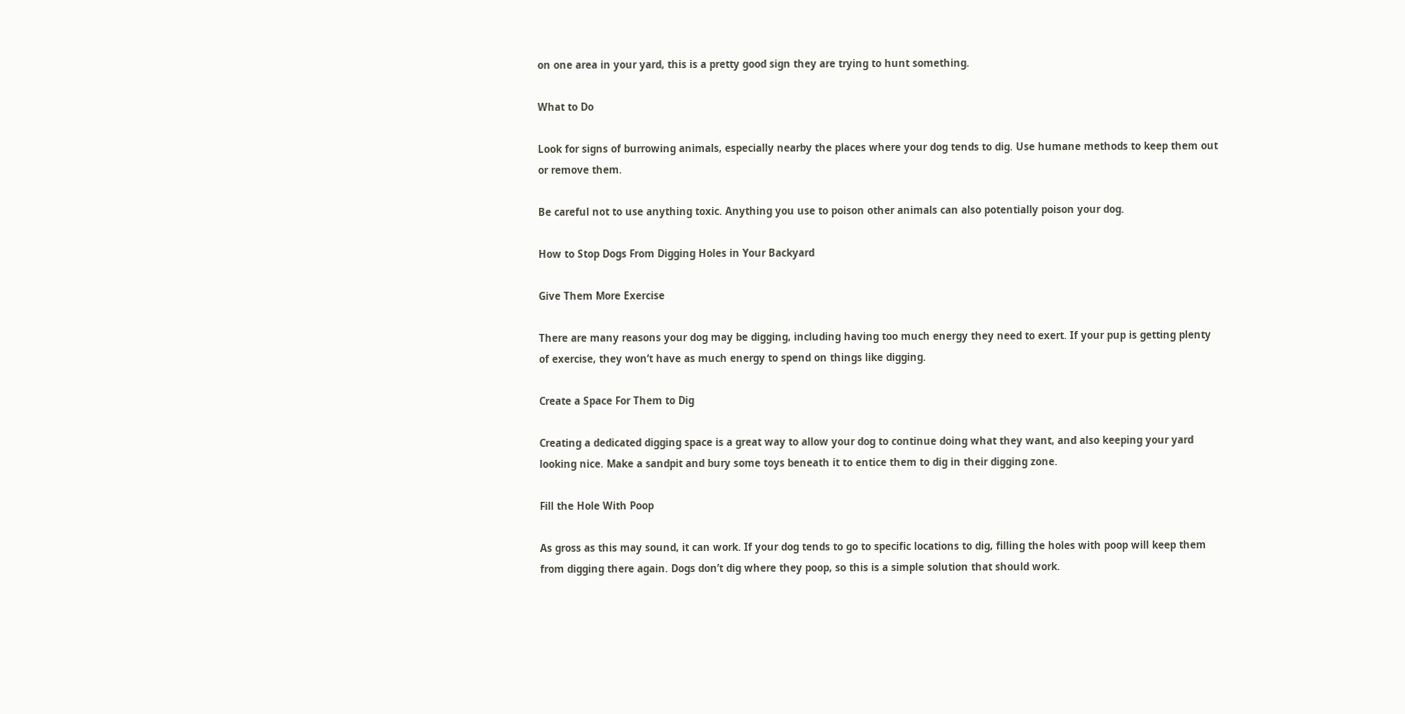on one area in your yard, this is a pretty good sign they are trying to hunt something.

What to Do

Look for signs of burrowing animals, especially nearby the places where your dog tends to dig. Use humane methods to keep them out or remove them.

Be careful not to use anything toxic. Anything you use to poison other animals can also potentially poison your dog.

How to Stop Dogs From Digging Holes in Your Backyard

Give Them More Exercise

There are many reasons your dog may be digging, including having too much energy they need to exert. If your pup is getting plenty of exercise, they won’t have as much energy to spend on things like digging.

Create a Space For Them to Dig

Creating a dedicated digging space is a great way to allow your dog to continue doing what they want, and also keeping your yard looking nice. Make a sandpit and bury some toys beneath it to entice them to dig in their digging zone.

Fill the Hole With Poop

As gross as this may sound, it can work. If your dog tends to go to specific locations to dig, filling the holes with poop will keep them from digging there again. Dogs don’t dig where they poop, so this is a simple solution that should work.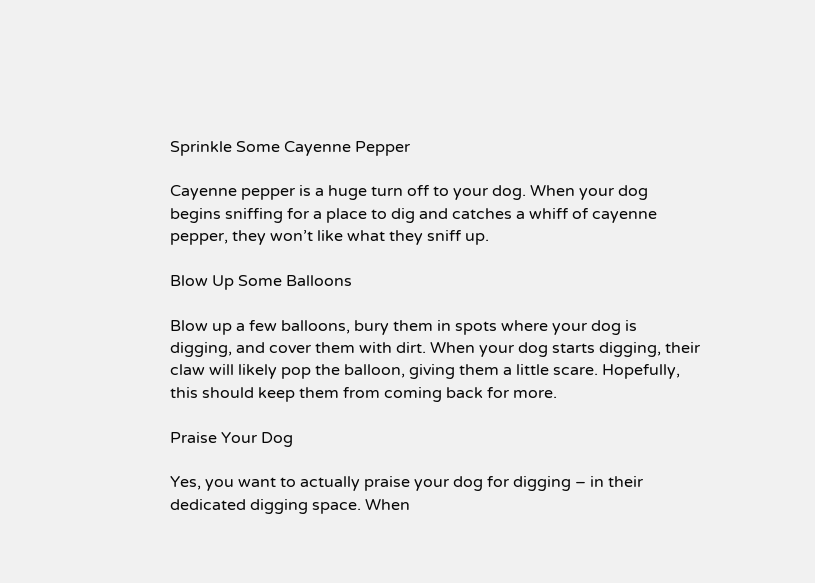Sprinkle Some Cayenne Pepper

Cayenne pepper is a huge turn off to your dog. When your dog begins sniffing for a place to dig and catches a whiff of cayenne pepper, they won’t like what they sniff up.

Blow Up Some Balloons

Blow up a few balloons, bury them in spots where your dog is digging, and cover them with dirt. When your dog starts digging, their claw will likely pop the balloon, giving them a little scare. Hopefully, this should keep them from coming back for more.

Praise Your Dog

Yes, you want to actually praise your dog for digging – in their dedicated digging space. When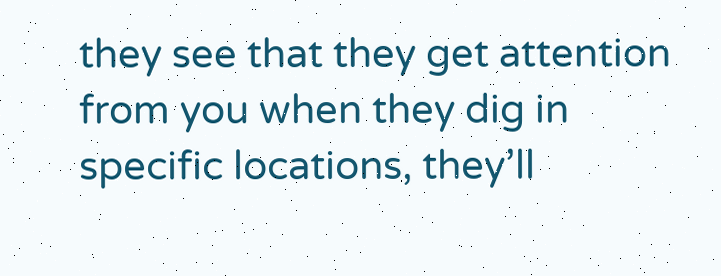they see that they get attention from you when they dig in specific locations, they’ll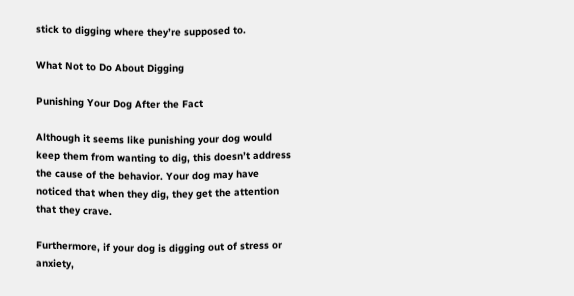stick to digging where they’re supposed to.

What Not to Do About Digging

Punishing Your Dog After the Fact

Although it seems like punishing your dog would keep them from wanting to dig, this doesn’t address the cause of the behavior. Your dog may have noticed that when they dig, they get the attention that they crave.

Furthermore, if your dog is digging out of stress or anxiety,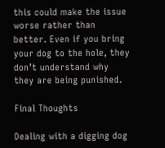this could make the issue worse rather than better. Even if you bring your dog to the hole, they don’t understand why they are being punished.

Final Thoughts

Dealing with a digging dog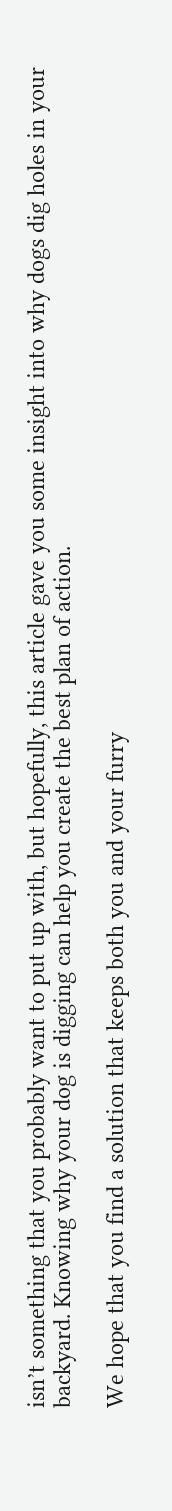isn’t something that you probably want to put up with, but hopefully, this article gave you some insight into why dogs dig holes in your backyard. Knowing why your dog is digging can help you create the best plan of action.

We hope that you find a solution that keeps both you and your furry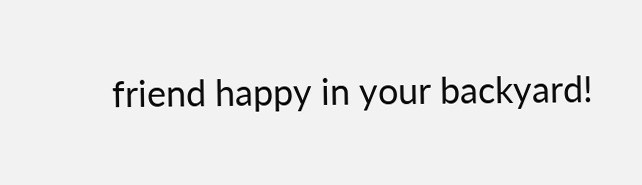friend happy in your backyard!